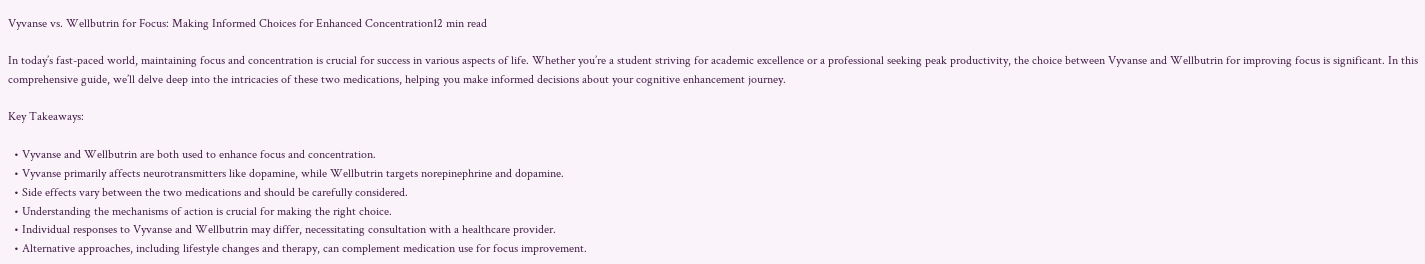Vyvanse vs. Wellbutrin for Focus: Making Informed Choices for Enhanced Concentration12 min read

In today’s fast-paced world, maintaining focus and concentration is crucial for success in various aspects of life. Whether you’re a student striving for academic excellence or a professional seeking peak productivity, the choice between Vyvanse and Wellbutrin for improving focus is significant. In this comprehensive guide, we’ll delve deep into the intricacies of these two medications, helping you make informed decisions about your cognitive enhancement journey.

Key Takeaways:

  • Vyvanse and Wellbutrin are both used to enhance focus and concentration.
  • Vyvanse primarily affects neurotransmitters like dopamine, while Wellbutrin targets norepinephrine and dopamine.
  • Side effects vary between the two medications and should be carefully considered.
  • Understanding the mechanisms of action is crucial for making the right choice.
  • Individual responses to Vyvanse and Wellbutrin may differ, necessitating consultation with a healthcare provider.
  • Alternative approaches, including lifestyle changes and therapy, can complement medication use for focus improvement.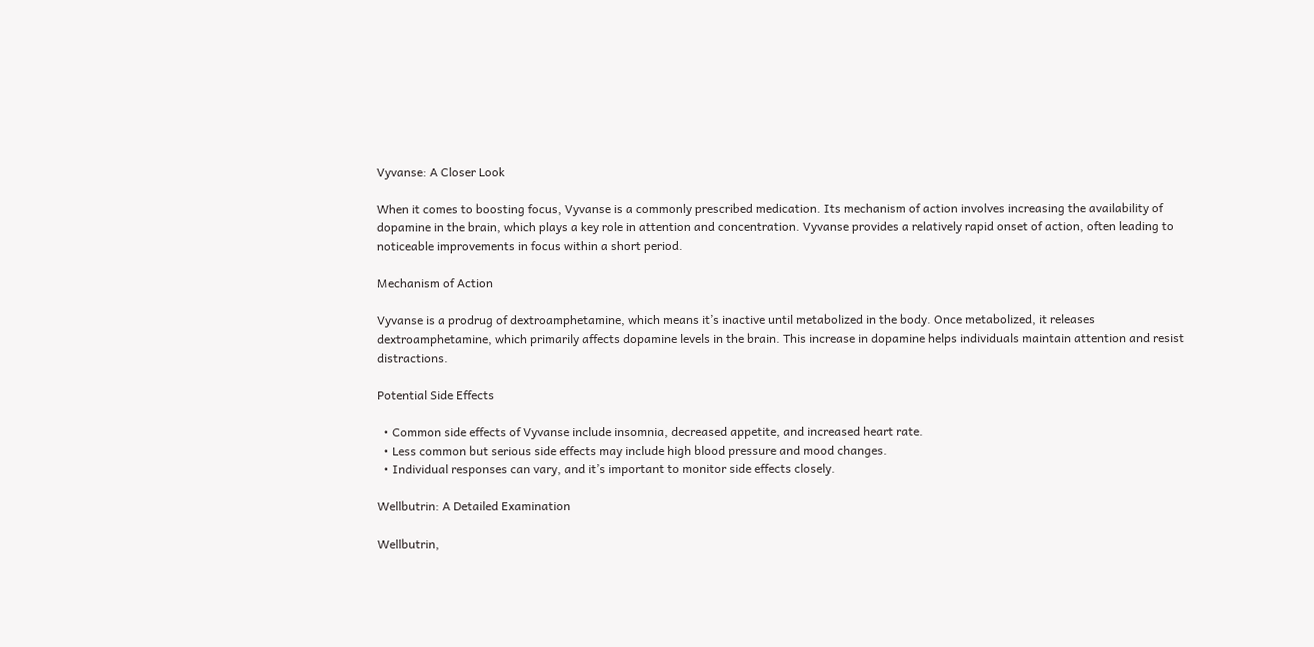Vyvanse: A Closer Look

When it comes to boosting focus, Vyvanse is a commonly prescribed medication. Its mechanism of action involves increasing the availability of dopamine in the brain, which plays a key role in attention and concentration. Vyvanse provides a relatively rapid onset of action, often leading to noticeable improvements in focus within a short period.

Mechanism of Action

Vyvanse is a prodrug of dextroamphetamine, which means it’s inactive until metabolized in the body. Once metabolized, it releases dextroamphetamine, which primarily affects dopamine levels in the brain. This increase in dopamine helps individuals maintain attention and resist distractions.

Potential Side Effects

  • Common side effects of Vyvanse include insomnia, decreased appetite, and increased heart rate.
  • Less common but serious side effects may include high blood pressure and mood changes.
  • Individual responses can vary, and it’s important to monitor side effects closely.

Wellbutrin: A Detailed Examination

Wellbutrin,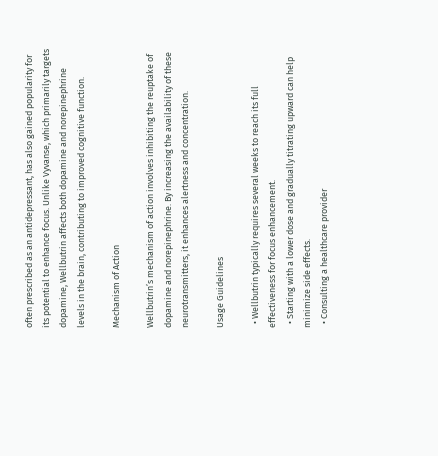often prescribed as an antidepressant, has also gained popularity for its potential to enhance focus. Unlike Vyvanse, which primarily targets dopamine, Wellbutrin affects both dopamine and norepinephrine levels in the brain, contributing to improved cognitive function.

Mechanism of Action

Wellbutrin’s mechanism of action involves inhibiting the reuptake of dopamine and norepinephrine. By increasing the availability of these neurotransmitters, it enhances alertness and concentration.

Usage Guidelines

  • Wellbutrin typically requires several weeks to reach its full effectiveness for focus enhancement.
  • Starting with a lower dose and gradually titrating upward can help minimize side effects.
  • Consulting a healthcare provider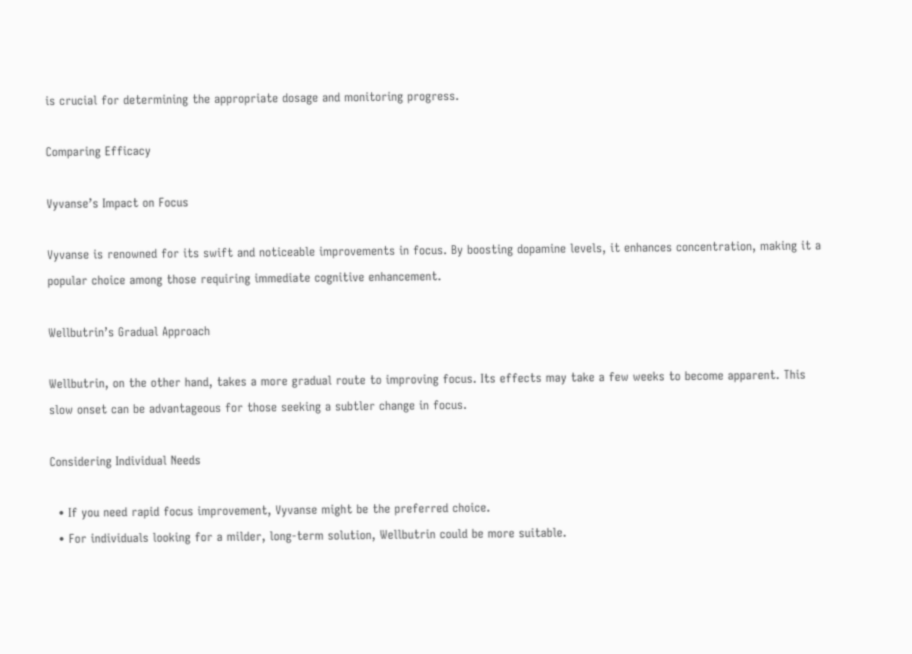is crucial for determining the appropriate dosage and monitoring progress.

Comparing Efficacy

Vyvanse’s Impact on Focus

Vyvanse is renowned for its swift and noticeable improvements in focus. By boosting dopamine levels, it enhances concentration, making it a popular choice among those requiring immediate cognitive enhancement.

Wellbutrin’s Gradual Approach

Wellbutrin, on the other hand, takes a more gradual route to improving focus. Its effects may take a few weeks to become apparent. This slow onset can be advantageous for those seeking a subtler change in focus.

Considering Individual Needs

  • If you need rapid focus improvement, Vyvanse might be the preferred choice.
  • For individuals looking for a milder, long-term solution, Wellbutrin could be more suitable.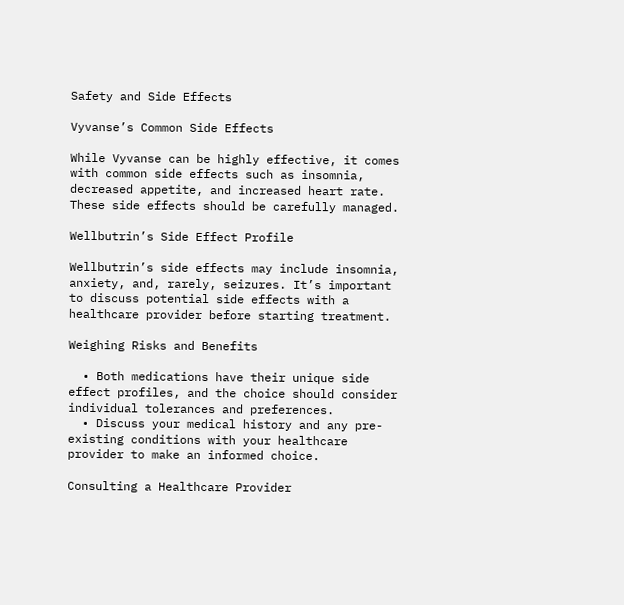Safety and Side Effects

Vyvanse’s Common Side Effects

While Vyvanse can be highly effective, it comes with common side effects such as insomnia, decreased appetite, and increased heart rate. These side effects should be carefully managed.

Wellbutrin’s Side Effect Profile

Wellbutrin’s side effects may include insomnia, anxiety, and, rarely, seizures. It’s important to discuss potential side effects with a healthcare provider before starting treatment.

Weighing Risks and Benefits

  • Both medications have their unique side effect profiles, and the choice should consider individual tolerances and preferences.
  • Discuss your medical history and any pre-existing conditions with your healthcare provider to make an informed choice.

Consulting a Healthcare Provider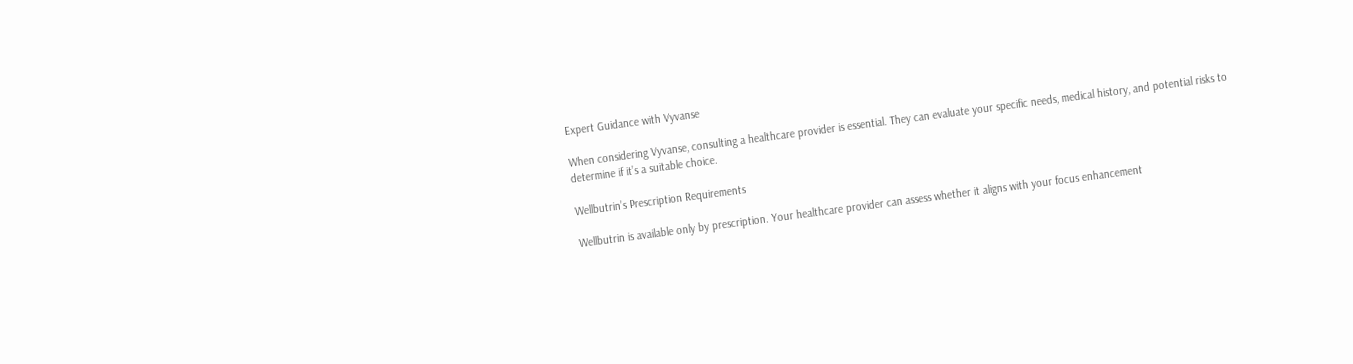Expert Guidance with Vyvanse

When considering Vyvanse, consulting a healthcare provider is essential. They can evaluate your specific needs, medical history, and potential risks to determine if it’s a suitable choice.

Wellbutrin’s Prescription Requirements

Wellbutrin is available only by prescription. Your healthcare provider can assess whether it aligns with your focus enhancement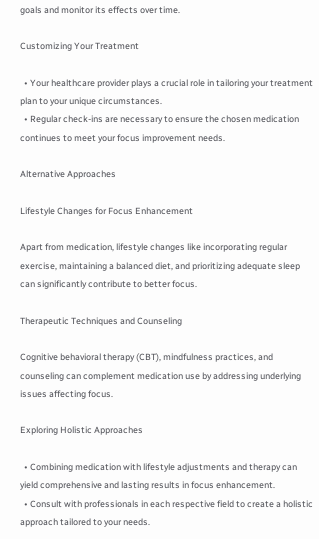goals and monitor its effects over time.

Customizing Your Treatment

  • Your healthcare provider plays a crucial role in tailoring your treatment plan to your unique circumstances.
  • Regular check-ins are necessary to ensure the chosen medication continues to meet your focus improvement needs.

Alternative Approaches

Lifestyle Changes for Focus Enhancement

Apart from medication, lifestyle changes like incorporating regular exercise, maintaining a balanced diet, and prioritizing adequate sleep can significantly contribute to better focus.

Therapeutic Techniques and Counseling

Cognitive behavioral therapy (CBT), mindfulness practices, and counseling can complement medication use by addressing underlying issues affecting focus.

Exploring Holistic Approaches

  • Combining medication with lifestyle adjustments and therapy can yield comprehensive and lasting results in focus enhancement.
  • Consult with professionals in each respective field to create a holistic approach tailored to your needs.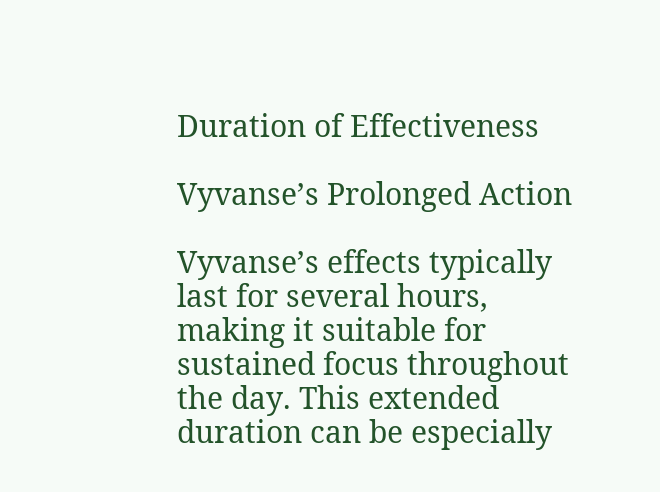Duration of Effectiveness

Vyvanse’s Prolonged Action

Vyvanse’s effects typically last for several hours, making it suitable for sustained focus throughout the day. This extended duration can be especially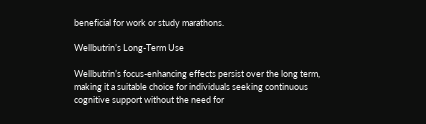beneficial for work or study marathons.

Wellbutrin’s Long-Term Use

Wellbutrin’s focus-enhancing effects persist over the long term, making it a suitable choice for individuals seeking continuous cognitive support without the need for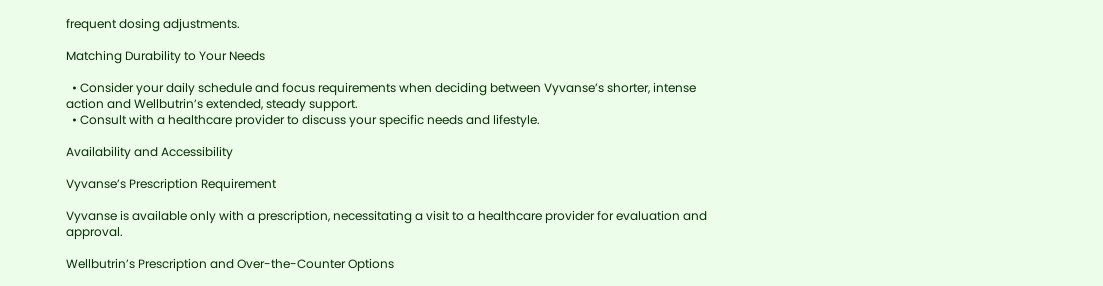frequent dosing adjustments.

Matching Durability to Your Needs

  • Consider your daily schedule and focus requirements when deciding between Vyvanse’s shorter, intense action and Wellbutrin’s extended, steady support.
  • Consult with a healthcare provider to discuss your specific needs and lifestyle.

Availability and Accessibility

Vyvanse’s Prescription Requirement

Vyvanse is available only with a prescription, necessitating a visit to a healthcare provider for evaluation and approval.

Wellbutrin’s Prescription and Over-the-Counter Options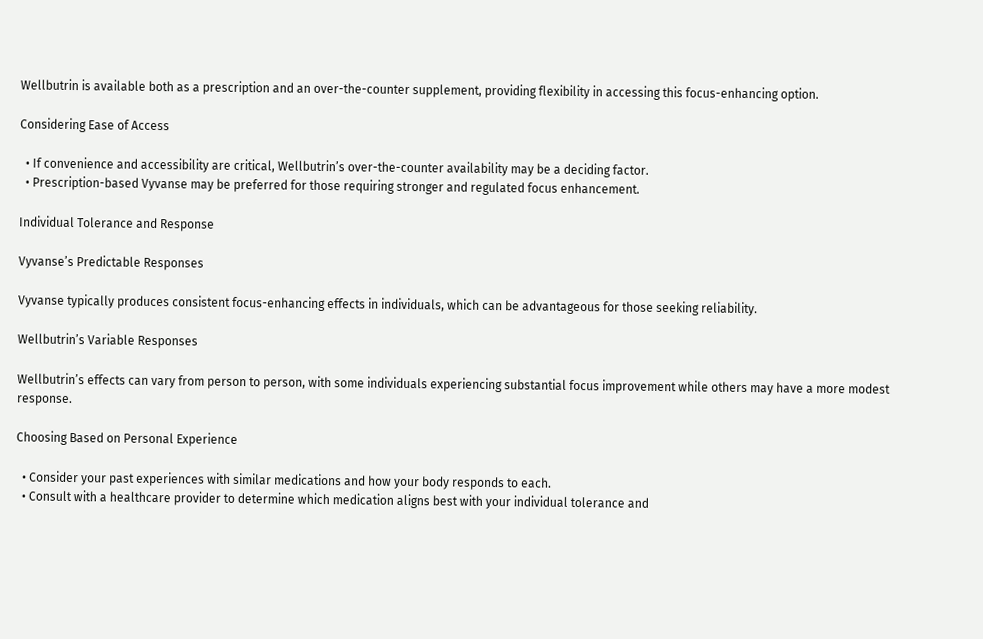Wellbutrin is available both as a prescription and an over-the-counter supplement, providing flexibility in accessing this focus-enhancing option.

Considering Ease of Access

  • If convenience and accessibility are critical, Wellbutrin’s over-the-counter availability may be a deciding factor.
  • Prescription-based Vyvanse may be preferred for those requiring stronger and regulated focus enhancement.

Individual Tolerance and Response

Vyvanse’s Predictable Responses

Vyvanse typically produces consistent focus-enhancing effects in individuals, which can be advantageous for those seeking reliability.

Wellbutrin’s Variable Responses

Wellbutrin’s effects can vary from person to person, with some individuals experiencing substantial focus improvement while others may have a more modest response.

Choosing Based on Personal Experience

  • Consider your past experiences with similar medications and how your body responds to each.
  • Consult with a healthcare provider to determine which medication aligns best with your individual tolerance and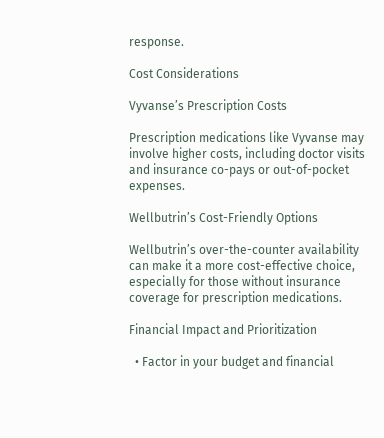response.

Cost Considerations

Vyvanse’s Prescription Costs

Prescription medications like Vyvanse may involve higher costs, including doctor visits and insurance co-pays or out-of-pocket expenses.

Wellbutrin’s Cost-Friendly Options

Wellbutrin’s over-the-counter availability can make it a more cost-effective choice, especially for those without insurance coverage for prescription medications.

Financial Impact and Prioritization

  • Factor in your budget and financial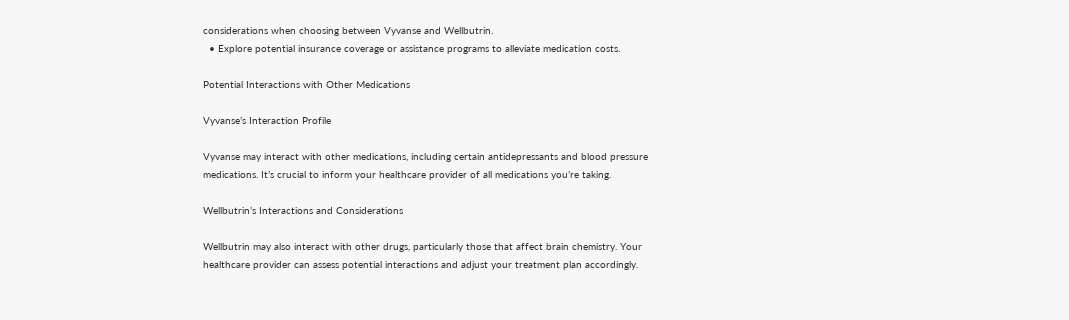considerations when choosing between Vyvanse and Wellbutrin.
  • Explore potential insurance coverage or assistance programs to alleviate medication costs.

Potential Interactions with Other Medications

Vyvanse’s Interaction Profile

Vyvanse may interact with other medications, including certain antidepressants and blood pressure medications. It’s crucial to inform your healthcare provider of all medications you’re taking.

Wellbutrin’s Interactions and Considerations

Wellbutrin may also interact with other drugs, particularly those that affect brain chemistry. Your healthcare provider can assess potential interactions and adjust your treatment plan accordingly.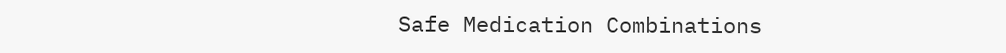Safe Medication Combinations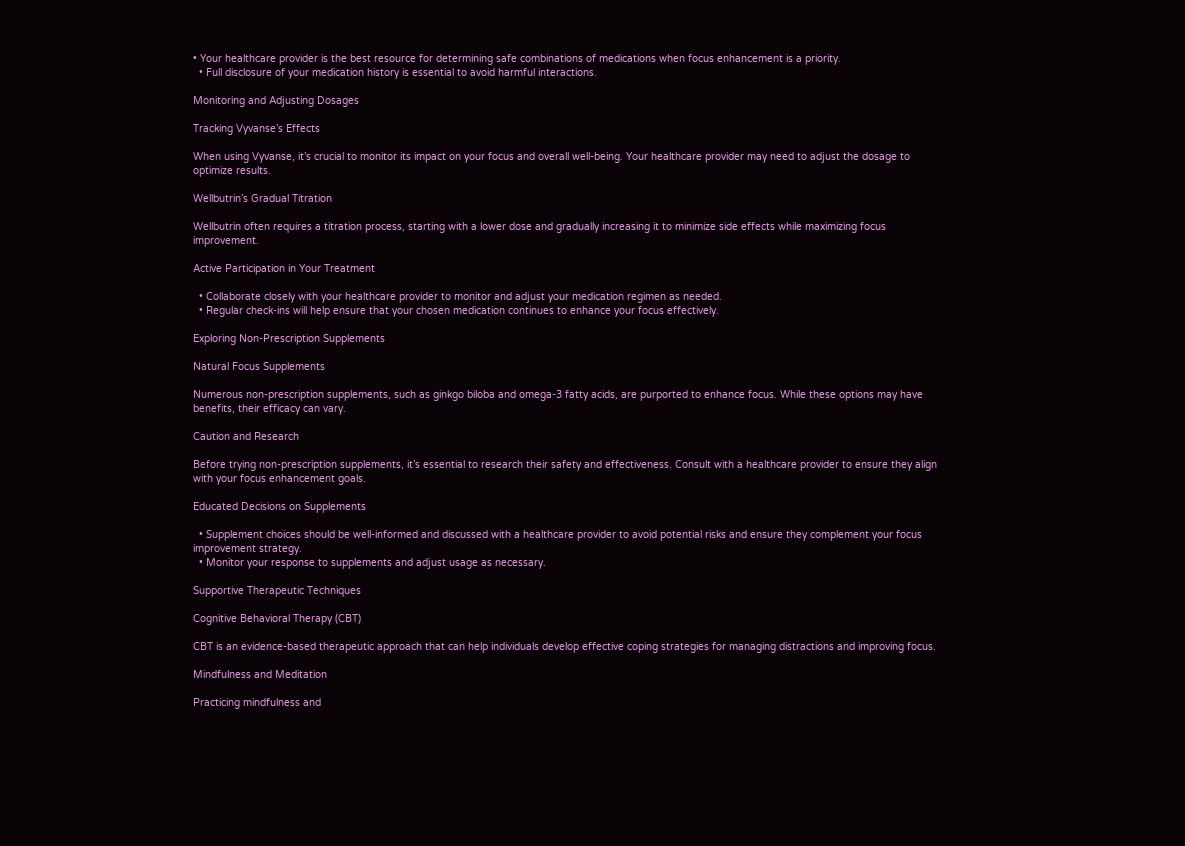• Your healthcare provider is the best resource for determining safe combinations of medications when focus enhancement is a priority.
  • Full disclosure of your medication history is essential to avoid harmful interactions.

Monitoring and Adjusting Dosages

Tracking Vyvanse’s Effects

When using Vyvanse, it’s crucial to monitor its impact on your focus and overall well-being. Your healthcare provider may need to adjust the dosage to optimize results.

Wellbutrin’s Gradual Titration

Wellbutrin often requires a titration process, starting with a lower dose and gradually increasing it to minimize side effects while maximizing focus improvement.

Active Participation in Your Treatment

  • Collaborate closely with your healthcare provider to monitor and adjust your medication regimen as needed.
  • Regular check-ins will help ensure that your chosen medication continues to enhance your focus effectively.

Exploring Non-Prescription Supplements

Natural Focus Supplements

Numerous non-prescription supplements, such as ginkgo biloba and omega-3 fatty acids, are purported to enhance focus. While these options may have benefits, their efficacy can vary.

Caution and Research

Before trying non-prescription supplements, it’s essential to research their safety and effectiveness. Consult with a healthcare provider to ensure they align with your focus enhancement goals.

Educated Decisions on Supplements

  • Supplement choices should be well-informed and discussed with a healthcare provider to avoid potential risks and ensure they complement your focus improvement strategy.
  • Monitor your response to supplements and adjust usage as necessary.

Supportive Therapeutic Techniques

Cognitive Behavioral Therapy (CBT)

CBT is an evidence-based therapeutic approach that can help individuals develop effective coping strategies for managing distractions and improving focus.

Mindfulness and Meditation

Practicing mindfulness and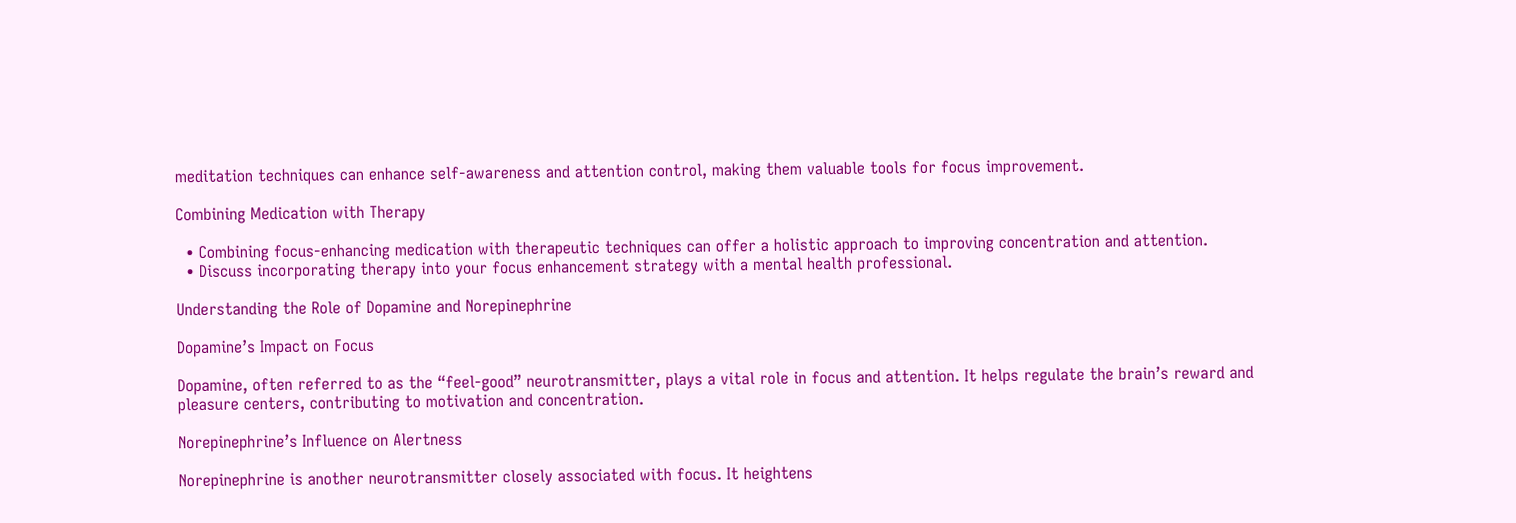meditation techniques can enhance self-awareness and attention control, making them valuable tools for focus improvement.

Combining Medication with Therapy

  • Combining focus-enhancing medication with therapeutic techniques can offer a holistic approach to improving concentration and attention.
  • Discuss incorporating therapy into your focus enhancement strategy with a mental health professional.

Understanding the Role of Dopamine and Norepinephrine

Dopamine’s Impact on Focus

Dopamine, often referred to as the “feel-good” neurotransmitter, plays a vital role in focus and attention. It helps regulate the brain’s reward and pleasure centers, contributing to motivation and concentration.

Norepinephrine’s Influence on Alertness

Norepinephrine is another neurotransmitter closely associated with focus. It heightens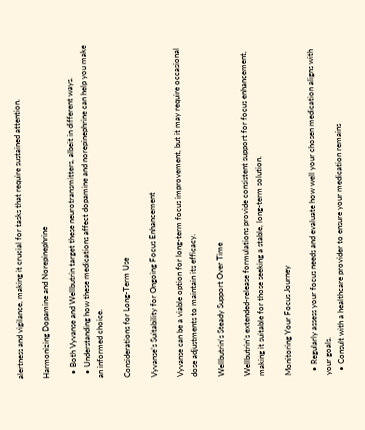alertness and vigilance, making it crucial for tasks that require sustained attention.

Harmonizing Dopamine and Norepinephrine

  • Both Vyvanse and Wellbutrin target these neurotransmitters, albeit in different ways.
  • Understanding how these medications affect dopamine and norepinephrine can help you make an informed choice.

Considerations for Long-Term Use

Vyvanse’s Suitability for Ongoing Focus Enhancement

Vyvanse can be a viable option for long-term focus improvement, but it may require occasional dose adjustments to maintain its efficacy.

Wellbutrin’s Steady Support Over Time

Wellbutrin’s extended-release formulations provide consistent support for focus enhancement, making it suitable for those seeking a stable, long-term solution.

Monitoring Your Focus Journey

  • Regularly assess your focus needs and evaluate how well your chosen medication aligns with your goals.
  • Consult with a healthcare provider to ensure your medication remains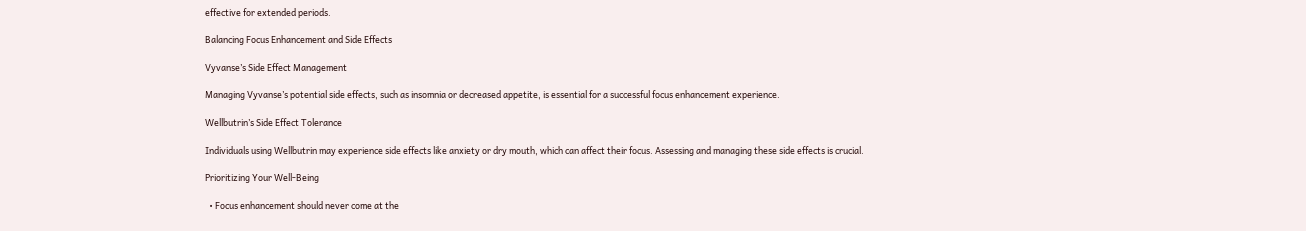effective for extended periods.

Balancing Focus Enhancement and Side Effects

Vyvanse’s Side Effect Management

Managing Vyvanse’s potential side effects, such as insomnia or decreased appetite, is essential for a successful focus enhancement experience.

Wellbutrin’s Side Effect Tolerance

Individuals using Wellbutrin may experience side effects like anxiety or dry mouth, which can affect their focus. Assessing and managing these side effects is crucial.

Prioritizing Your Well-Being

  • Focus enhancement should never come at the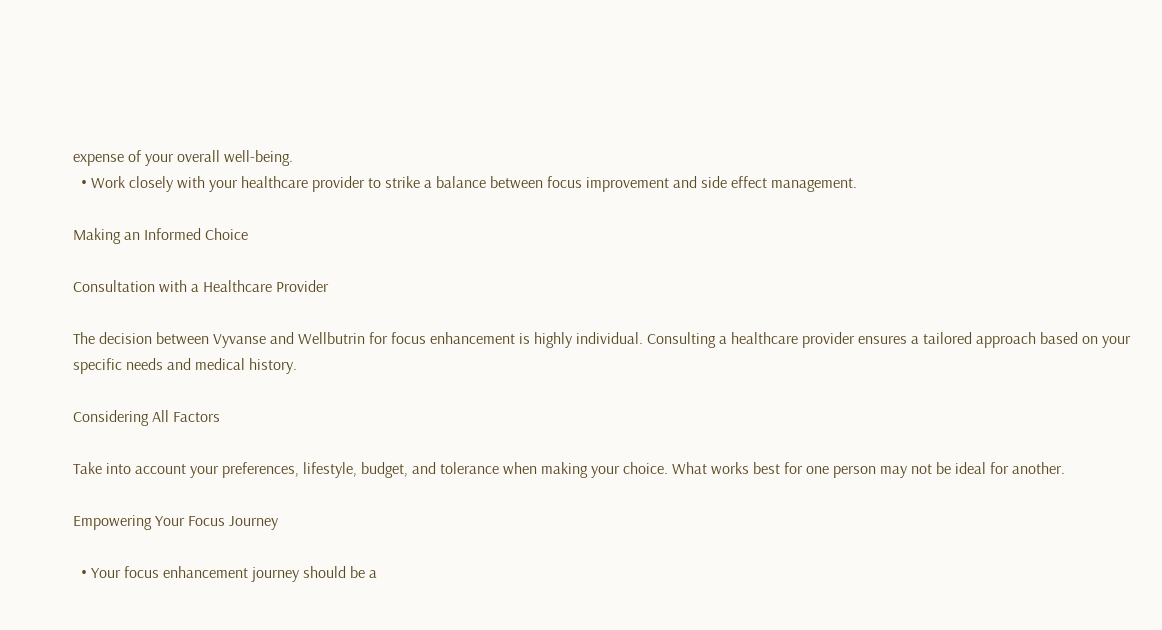expense of your overall well-being.
  • Work closely with your healthcare provider to strike a balance between focus improvement and side effect management.

Making an Informed Choice

Consultation with a Healthcare Provider

The decision between Vyvanse and Wellbutrin for focus enhancement is highly individual. Consulting a healthcare provider ensures a tailored approach based on your specific needs and medical history.

Considering All Factors

Take into account your preferences, lifestyle, budget, and tolerance when making your choice. What works best for one person may not be ideal for another.

Empowering Your Focus Journey

  • Your focus enhancement journey should be a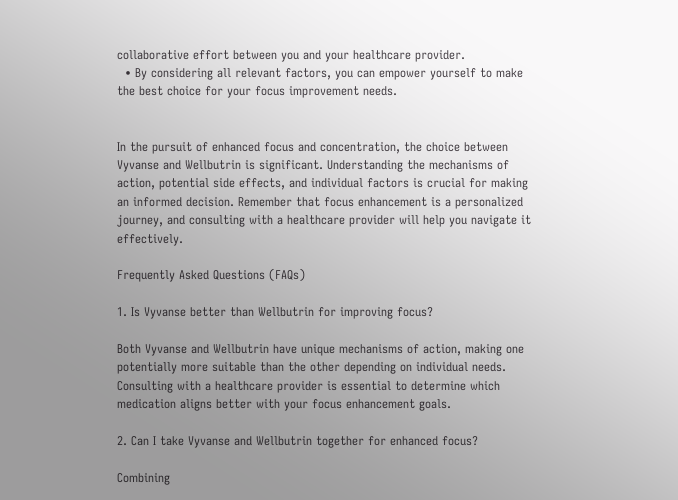collaborative effort between you and your healthcare provider.
  • By considering all relevant factors, you can empower yourself to make the best choice for your focus improvement needs.


In the pursuit of enhanced focus and concentration, the choice between Vyvanse and Wellbutrin is significant. Understanding the mechanisms of action, potential side effects, and individual factors is crucial for making an informed decision. Remember that focus enhancement is a personalized journey, and consulting with a healthcare provider will help you navigate it effectively.

Frequently Asked Questions (FAQs)

1. Is Vyvanse better than Wellbutrin for improving focus?

Both Vyvanse and Wellbutrin have unique mechanisms of action, making one potentially more suitable than the other depending on individual needs. Consulting with a healthcare provider is essential to determine which medication aligns better with your focus enhancement goals.

2. Can I take Vyvanse and Wellbutrin together for enhanced focus?

Combining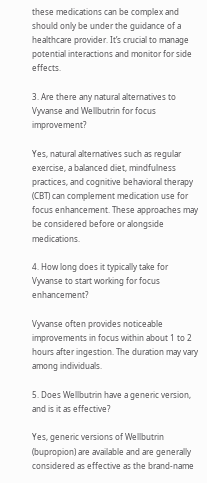these medications can be complex and should only be under the guidance of a healthcare provider. It’s crucial to manage potential interactions and monitor for side effects.

3. Are there any natural alternatives to Vyvanse and Wellbutrin for focus improvement?

Yes, natural alternatives such as regular exercise, a balanced diet, mindfulness practices, and cognitive behavioral therapy (CBT) can complement medication use for focus enhancement. These approaches may be considered before or alongside medications.

4. How long does it typically take for Vyvanse to start working for focus enhancement?

Vyvanse often provides noticeable improvements in focus within about 1 to 2 hours after ingestion. The duration may vary among individuals.

5. Does Wellbutrin have a generic version, and is it as effective?

Yes, generic versions of Wellbutrin (bupropion) are available and are generally considered as effective as the brand-name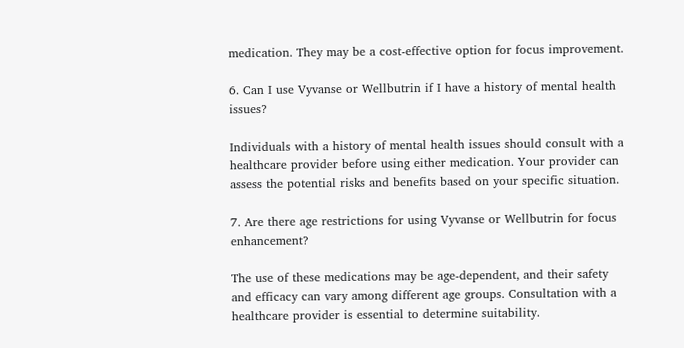medication. They may be a cost-effective option for focus improvement.

6. Can I use Vyvanse or Wellbutrin if I have a history of mental health issues?

Individuals with a history of mental health issues should consult with a healthcare provider before using either medication. Your provider can assess the potential risks and benefits based on your specific situation.

7. Are there age restrictions for using Vyvanse or Wellbutrin for focus enhancement?

The use of these medications may be age-dependent, and their safety and efficacy can vary among different age groups. Consultation with a healthcare provider is essential to determine suitability.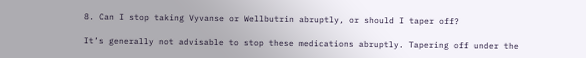8. Can I stop taking Vyvanse or Wellbutrin abruptly, or should I taper off?

It’s generally not advisable to stop these medications abruptly. Tapering off under the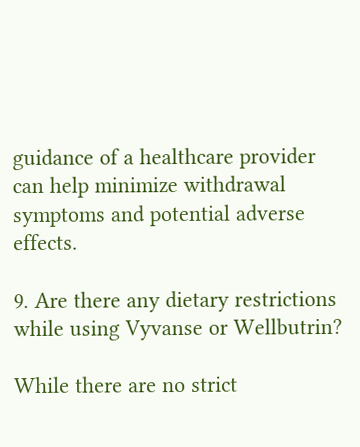guidance of a healthcare provider can help minimize withdrawal symptoms and potential adverse effects.

9. Are there any dietary restrictions while using Vyvanse or Wellbutrin?

While there are no strict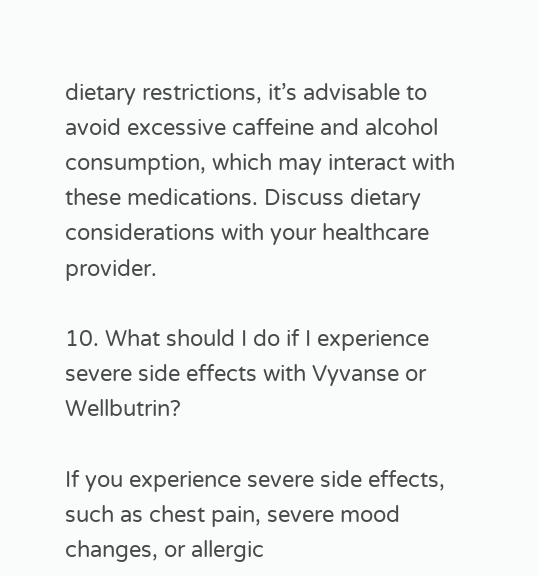dietary restrictions, it’s advisable to avoid excessive caffeine and alcohol consumption, which may interact with these medications. Discuss dietary considerations with your healthcare provider.

10. What should I do if I experience severe side effects with Vyvanse or Wellbutrin?

If you experience severe side effects, such as chest pain, severe mood changes, or allergic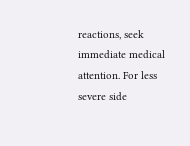reactions, seek immediate medical attention. For less severe side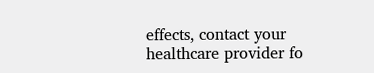effects, contact your healthcare provider fo